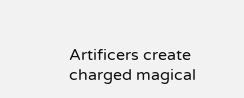Artificers create charged magical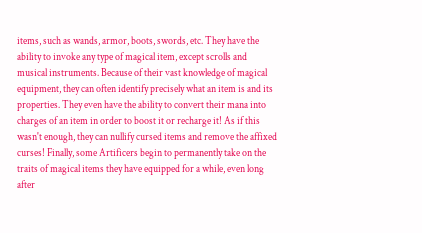items, such as wands, armor, boots, swords, etc. They have the ability to invoke any type of magical item, except scrolls and musical instruments. Because of their vast knowledge of magical equipment, they can often identify precisely what an item is and its properties. They even have the ability to convert their mana into charges of an item in order to boost it or recharge it! As if this wasn't enough, they can nullify cursed items and remove the affixed curses! Finally, some Artificers begin to permanently take on the traits of magical items they have equipped for a while, even long after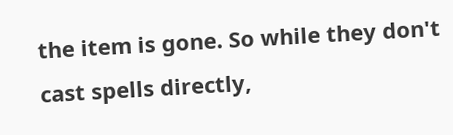the item is gone. So while they don't cast spells directly,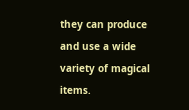they can produce and use a wide variety of magical items.